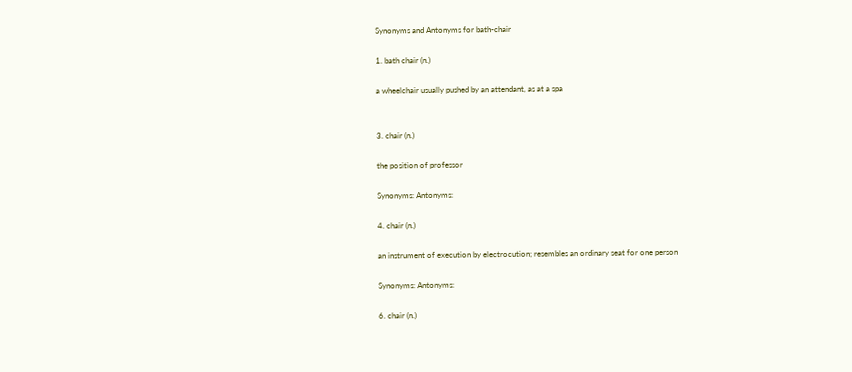Synonyms and Antonyms for bath-chair

1. bath chair (n.)

a wheelchair usually pushed by an attendant, as at a spa


3. chair (n.)

the position of professor

Synonyms: Antonyms:

4. chair (n.)

an instrument of execution by electrocution; resembles an ordinary seat for one person

Synonyms: Antonyms:

6. chair (n.)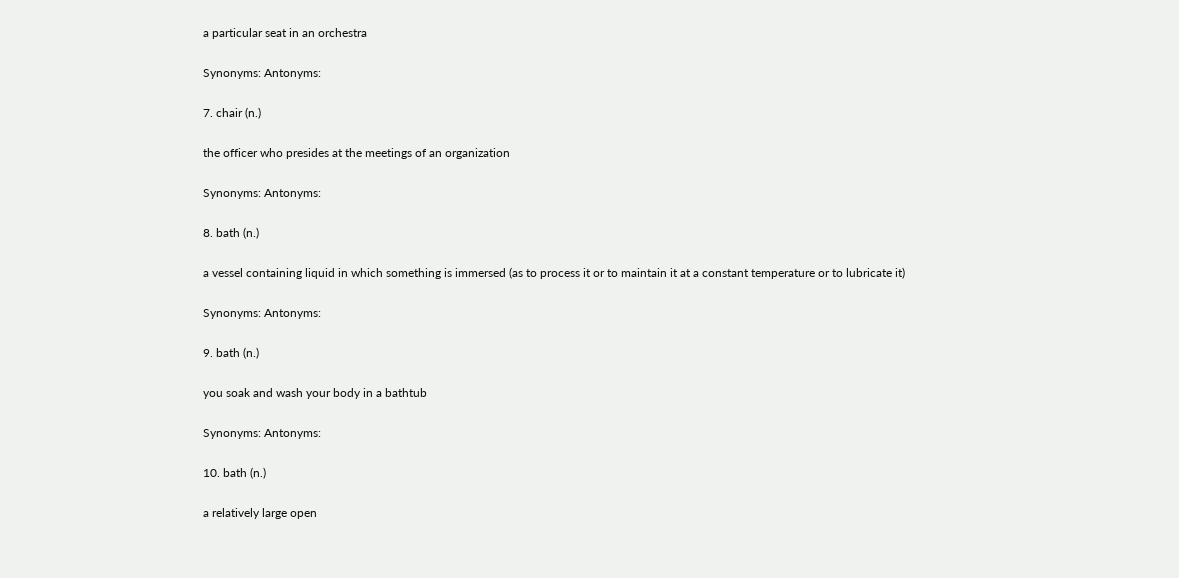a particular seat in an orchestra

Synonyms: Antonyms:

7. chair (n.)

the officer who presides at the meetings of an organization

Synonyms: Antonyms:

8. bath (n.)

a vessel containing liquid in which something is immersed (as to process it or to maintain it at a constant temperature or to lubricate it)

Synonyms: Antonyms:

9. bath (n.)

you soak and wash your body in a bathtub

Synonyms: Antonyms:

10. bath (n.)

a relatively large open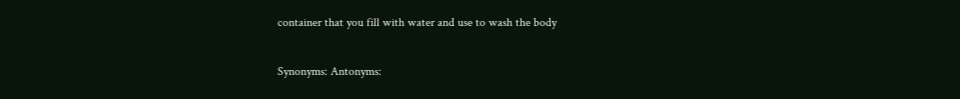container that you fill with water and use to wash the body

Synonyms: Antonyms: